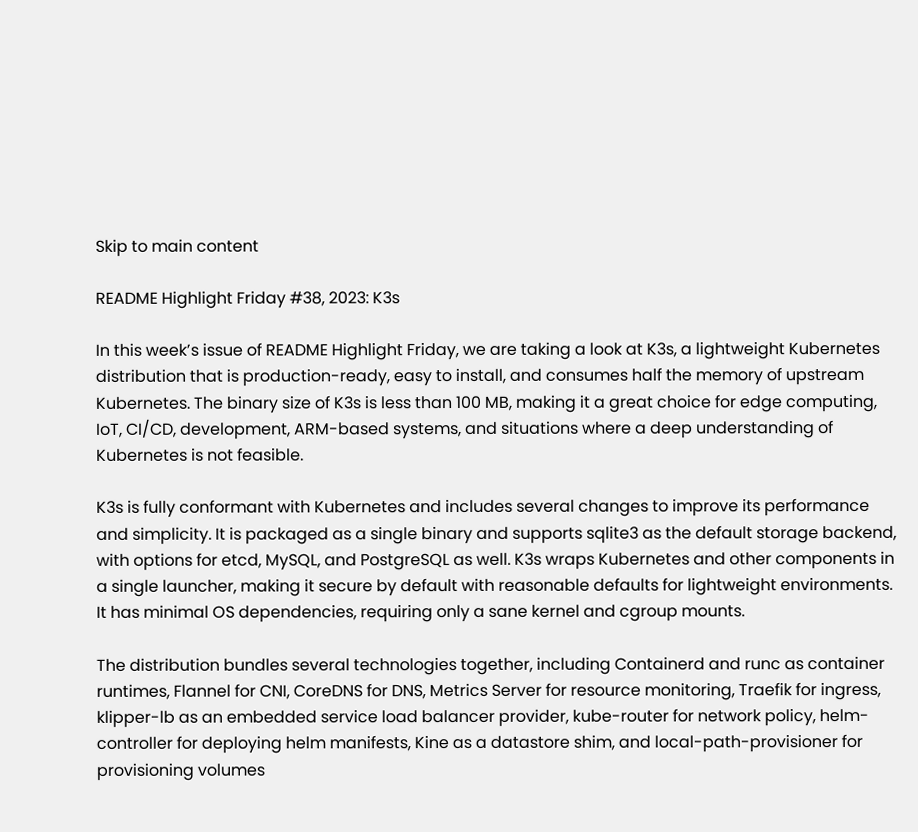Skip to main content

README Highlight Friday #38, 2023: K3s

In this week’s issue of README Highlight Friday, we are taking a look at K3s, a lightweight Kubernetes distribution that is production-ready, easy to install, and consumes half the memory of upstream Kubernetes. The binary size of K3s is less than 100 MB, making it a great choice for edge computing, IoT, CI/CD, development, ARM-based systems, and situations where a deep understanding of Kubernetes is not feasible.

K3s is fully conformant with Kubernetes and includes several changes to improve its performance and simplicity. It is packaged as a single binary and supports sqlite3 as the default storage backend, with options for etcd, MySQL, and PostgreSQL as well. K3s wraps Kubernetes and other components in a single launcher, making it secure by default with reasonable defaults for lightweight environments. It has minimal OS dependencies, requiring only a sane kernel and cgroup mounts.

The distribution bundles several technologies together, including Containerd and runc as container runtimes, Flannel for CNI, CoreDNS for DNS, Metrics Server for resource monitoring, Traefik for ingress, klipper-lb as an embedded service load balancer provider, kube-router for network policy, helm-controller for deploying helm manifests, Kine as a datastore shim, and local-path-provisioner for provisioning volumes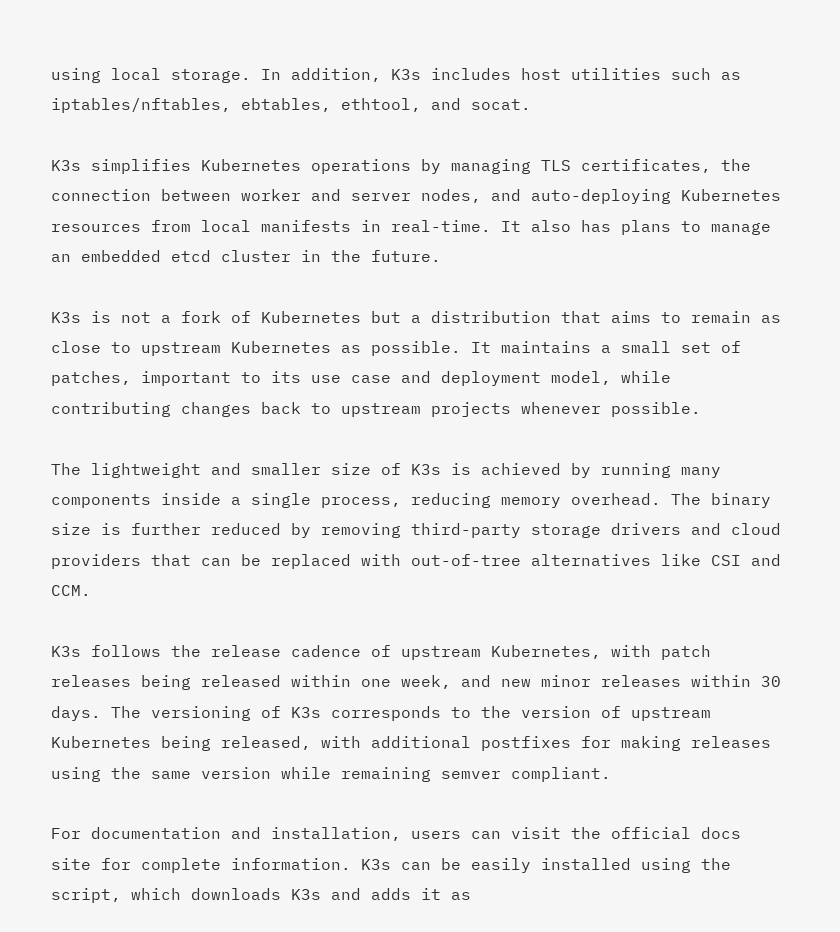using local storage. In addition, K3s includes host utilities such as iptables/nftables, ebtables, ethtool, and socat.

K3s simplifies Kubernetes operations by managing TLS certificates, the connection between worker and server nodes, and auto-deploying Kubernetes resources from local manifests in real-time. It also has plans to manage an embedded etcd cluster in the future.

K3s is not a fork of Kubernetes but a distribution that aims to remain as close to upstream Kubernetes as possible. It maintains a small set of patches, important to its use case and deployment model, while contributing changes back to upstream projects whenever possible.

The lightweight and smaller size of K3s is achieved by running many components inside a single process, reducing memory overhead. The binary size is further reduced by removing third-party storage drivers and cloud providers that can be replaced with out-of-tree alternatives like CSI and CCM.

K3s follows the release cadence of upstream Kubernetes, with patch releases being released within one week, and new minor releases within 30 days. The versioning of K3s corresponds to the version of upstream Kubernetes being released, with additional postfixes for making releases using the same version while remaining semver compliant.

For documentation and installation, users can visit the official docs site for complete information. K3s can be easily installed using the script, which downloads K3s and adds it as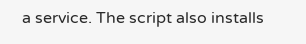a service. The script also installs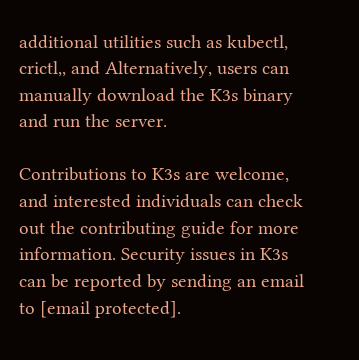additional utilities such as kubectl, crictl,, and Alternatively, users can manually download the K3s binary and run the server.

Contributions to K3s are welcome, and interested individuals can check out the contributing guide for more information. Security issues in K3s can be reported by sending an email to [email protected].